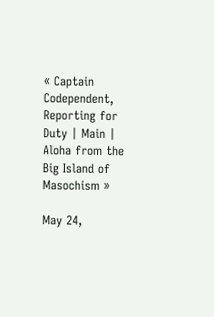« Captain Codependent, Reporting for Duty | Main | Aloha from the Big Island of Masochism »

May 24,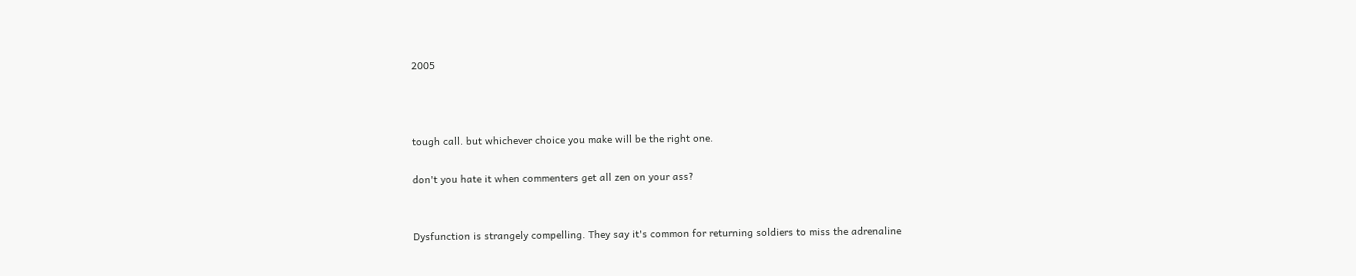2005



tough call. but whichever choice you make will be the right one.

don't you hate it when commenters get all zen on your ass?


Dysfunction is strangely compelling. They say it's common for returning soldiers to miss the adrenaline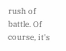rush of battle. Of course, it's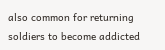also common for returning soldiers to become addicted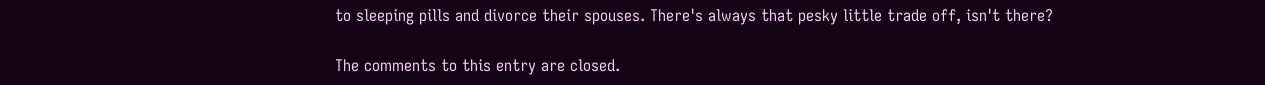to sleeping pills and divorce their spouses. There's always that pesky little trade off, isn't there?

The comments to this entry are closed.